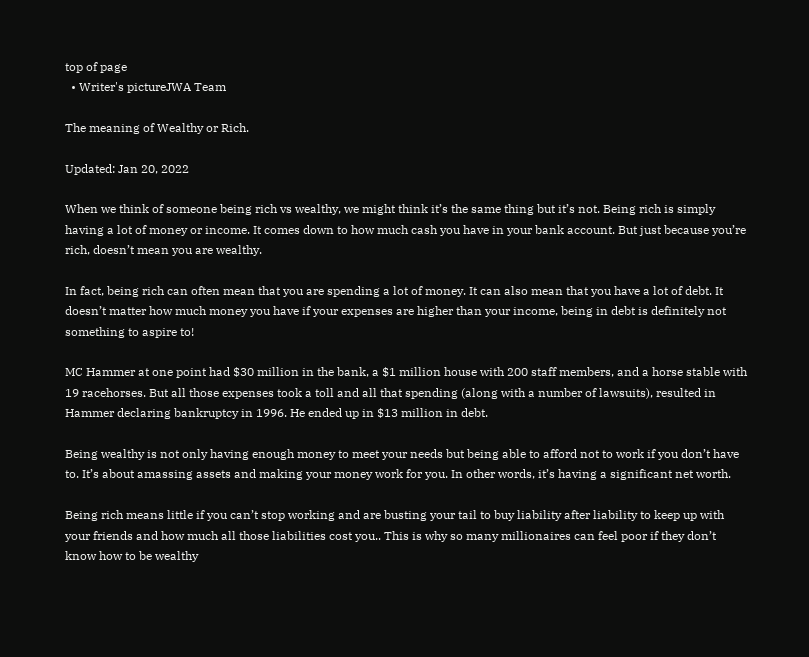top of page
  • Writer's pictureJWA Team

The meaning of Wealthy or Rich.

Updated: Jan 20, 2022

When we think of someone being rich vs wealthy, we might think it’s the same thing but it’s not. Being rich is simply having a lot of money or income. It comes down to how much cash you have in your bank account. But just because you’re rich, doesn’t mean you are wealthy.

In fact, being rich can often mean that you are spending a lot of money. It can also mean that you have a lot of debt. It doesn’t matter how much money you have if your expenses are higher than your income, being in debt is definitely not something to aspire to!

MC Hammer at one point had $30 million in the bank, a $1 million house with 200 staff members, and a horse stable with 19 racehorses. But all those expenses took a toll and all that spending (along with a number of lawsuits), resulted in Hammer declaring bankruptcy in 1996. He ended up in $13 million in debt.

Being wealthy is not only having enough money to meet your needs but being able to afford not to work if you don’t have to. It’s about amassing assets and making your money work for you. In other words, it’s having a significant net worth.

Being rich means little if you can’t stop working and are busting your tail to buy liability after liability to keep up with your friends and how much all those liabilities cost you.. This is why so many millionaires can feel poor if they don’t know how to be wealthy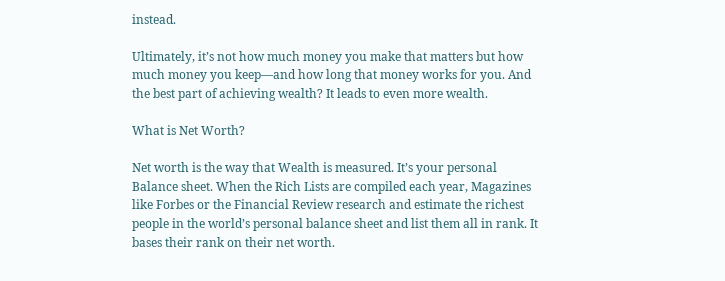instead.

Ultimately, it’s not how much money you make that matters but how much money you keep—and how long that money works for you. And the best part of achieving wealth? It leads to even more wealth.

What is Net Worth?

Net worth is the way that Wealth is measured. It’s your personal Balance sheet. When the Rich Lists are compiled each year, Magazines like Forbes or the Financial Review research and estimate the richest people in the world’s personal balance sheet and list them all in rank. It bases their rank on their net worth.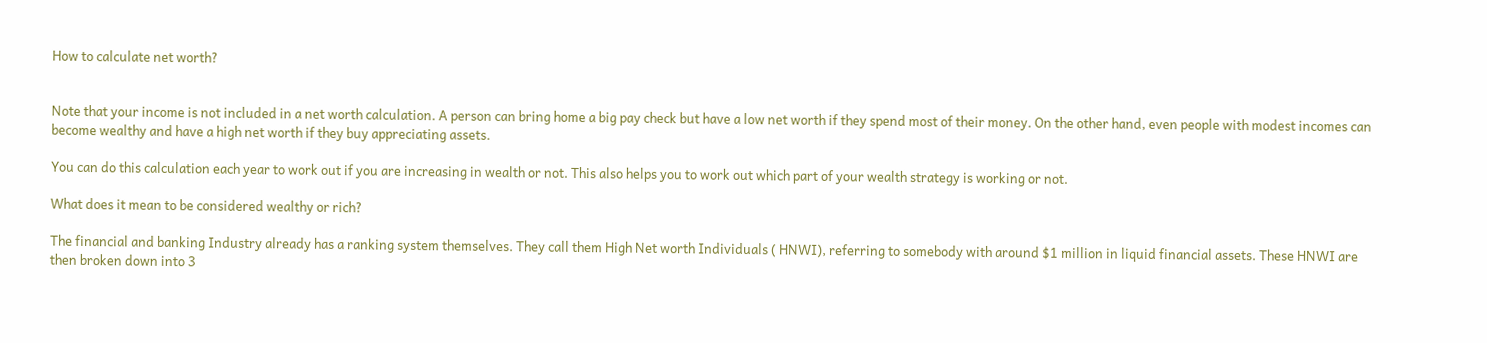How to calculate net worth?


Note that your income is not included in a net worth calculation. A person can bring home a big pay check but have a low net worth if they spend most of their money. On the other hand, even people with modest incomes can become wealthy and have a high net worth if they buy appreciating assets.

You can do this calculation each year to work out if you are increasing in wealth or not. This also helps you to work out which part of your wealth strategy is working or not.

What does it mean to be considered wealthy or rich?

The financial and banking Industry already has a ranking system themselves. They call them High Net worth Individuals ( HNWI), referring to somebody with around $1 million in liquid financial assets. These HNWI are then broken down into 3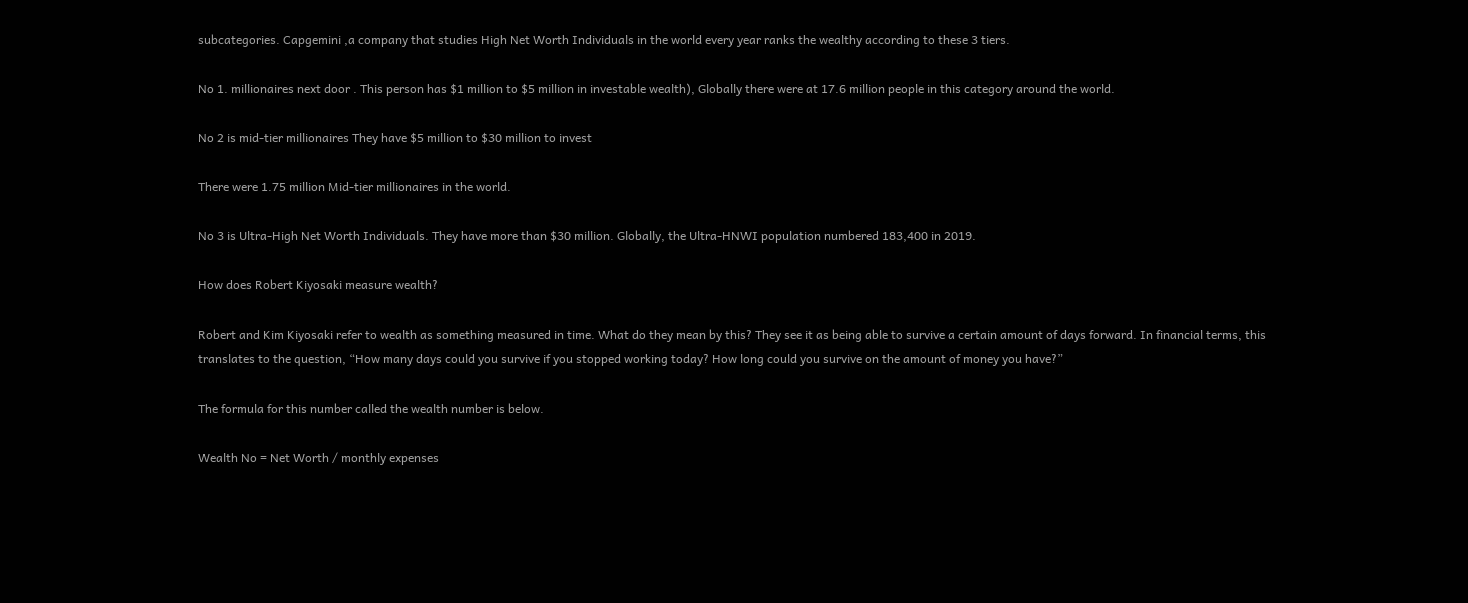subcategories. Capgemini ,a company that studies High Net Worth Individuals in the world every year ranks the wealthy according to these 3 tiers.

No 1. millionaires next door . This person has $1 million to $5 million in investable wealth), Globally there were at 17.6 million people in this category around the world.

No 2 is mid-tier millionaires They have $5 million to $30 million to invest

There were 1.75 million Mid-tier millionaires in the world.

No 3 is Ultra-High Net Worth Individuals. They have more than $30 million. Globally, the Ultra-HNWI population numbered 183,400 in 2019.

How does Robert Kiyosaki measure wealth?

Robert and Kim Kiyosaki refer to wealth as something measured in time. What do they mean by this? They see it as being able to survive a certain amount of days forward. In financial terms, this translates to the question, “How many days could you survive if you stopped working today? How long could you survive on the amount of money you have?”

The formula for this number called the wealth number is below.

Wealth No = Net Worth / monthly expenses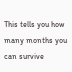This tells you how many months you can survive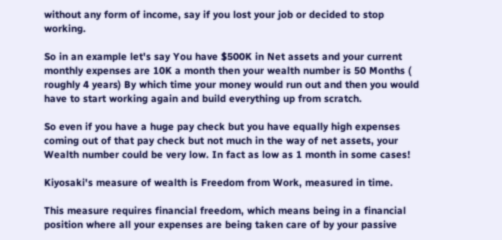without any form of income, say if you lost your job or decided to stop working.

So in an example let's say You have $500K in Net assets and your current monthly expenses are 10K a month then your wealth number is 50 Months ( roughly 4 years) By which time your money would run out and then you would have to start working again and build everything up from scratch.

So even if you have a huge pay check but you have equally high expenses coming out of that pay check but not much in the way of net assets, your Wealth number could be very low. In fact as low as 1 month in some cases!

Kiyosaki's measure of wealth is Freedom from Work, measured in time.

This measure requires financial freedom, which means being in a financial position where all your expenses are being taken care of by your passive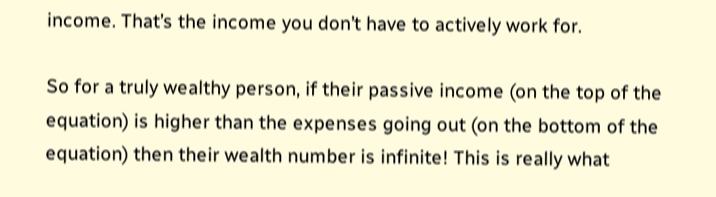income. That’s the income you don’t have to actively work for.

So for a truly wealthy person, if their passive income (on the top of the equation) is higher than the expenses going out (on the bottom of the equation) then their wealth number is infinite! This is really what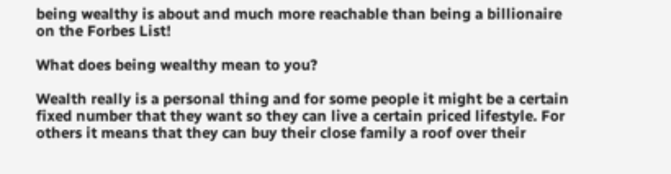being wealthy is about and much more reachable than being a billionaire on the Forbes List!

What does being wealthy mean to you?

Wealth really is a personal thing and for some people it might be a certain fixed number that they want so they can live a certain priced lifestyle. For others it means that they can buy their close family a roof over their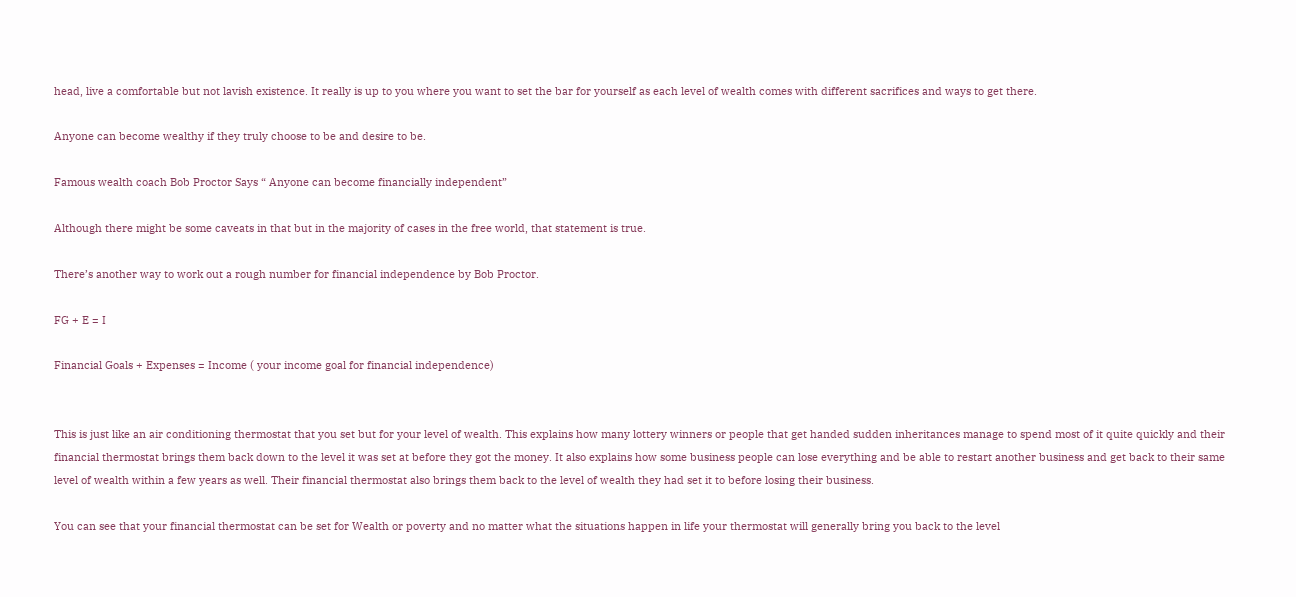head, live a comfortable but not lavish existence. It really is up to you where you want to set the bar for yourself as each level of wealth comes with different sacrifices and ways to get there.

Anyone can become wealthy if they truly choose to be and desire to be.

Famous wealth coach Bob Proctor Says “ Anyone can become financially independent”

Although there might be some caveats in that but in the majority of cases in the free world, that statement is true.

There’s another way to work out a rough number for financial independence by Bob Proctor.

FG + E = I

Financial Goals + Expenses = Income ( your income goal for financial independence)


This is just like an air conditioning thermostat that you set but for your level of wealth. This explains how many lottery winners or people that get handed sudden inheritances manage to spend most of it quite quickly and their financial thermostat brings them back down to the level it was set at before they got the money. It also explains how some business people can lose everything and be able to restart another business and get back to their same level of wealth within a few years as well. Their financial thermostat also brings them back to the level of wealth they had set it to before losing their business.

You can see that your financial thermostat can be set for Wealth or poverty and no matter what the situations happen in life your thermostat will generally bring you back to the level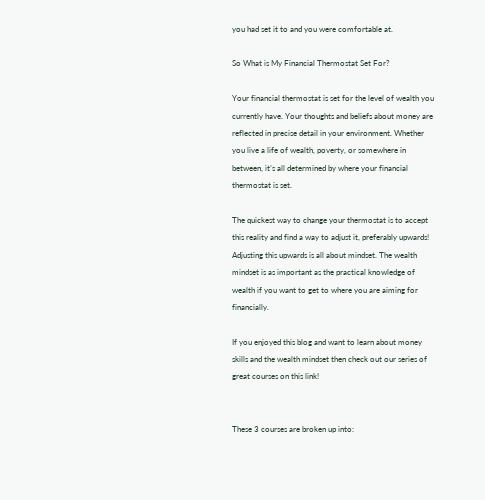you had set it to and you were comfortable at.

So What is My Financial Thermostat Set For?

Your financial thermostat is set for the level of wealth you currently have. Your thoughts and beliefs about money are reflected in precise detail in your environment. Whether you live a life of wealth, poverty, or somewhere in between, it’s all determined by where your financial thermostat is set.

The quickest way to change your thermostat is to accept this reality and find a way to adjust it, preferably upwards! Adjusting this upwards is all about mindset. The wealth mindset is as important as the practical knowledge of wealth if you want to get to where you are aiming for financially.

If you enjoyed this blog and want to learn about money skills and the wealth mindset then check out our series of great courses on this link!


These 3 courses are broken up into: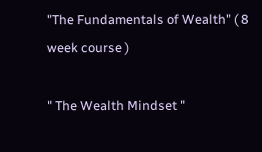"The Fundamentals of Wealth" ( 8 week course )

" The Wealth Mindset "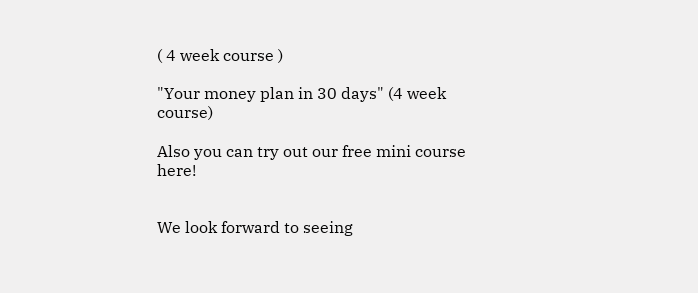( 4 week course )

"Your money plan in 30 days" (4 week course)

Also you can try out our free mini course here!


We look forward to seeing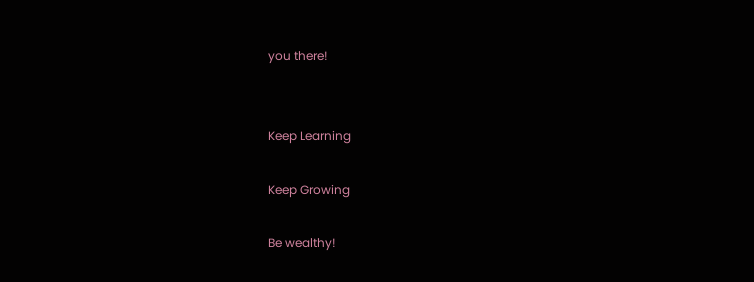you there!


Keep Learning

Keep Growing

Be wealthy!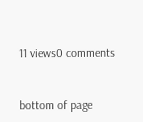11 views0 comments


bottom of page